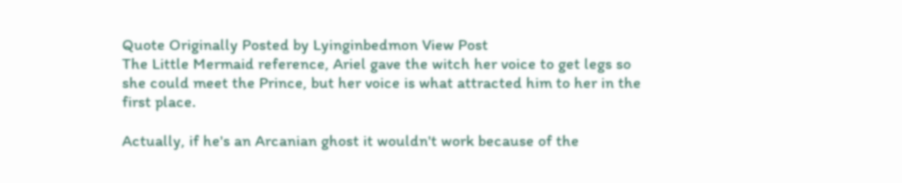Quote Originally Posted by Lyinginbedmon View Post
The Little Mermaid reference, Ariel gave the witch her voice to get legs so she could meet the Prince, but her voice is what attracted him to her in the first place.

Actually, if he's an Arcanian ghost it wouldn't work because of the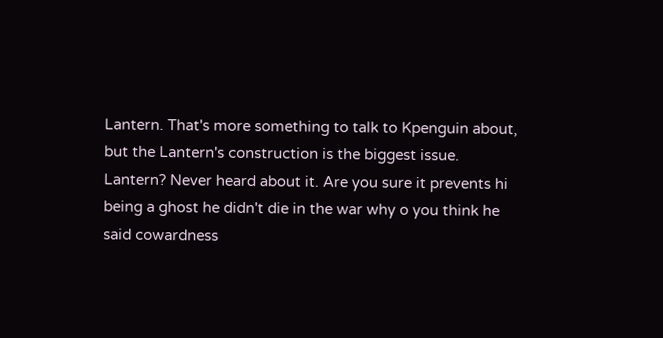Lantern. That's more something to talk to Kpenguin about, but the Lantern's construction is the biggest issue.
Lantern? Never heard about it. Are you sure it prevents hi being a ghost he didn't die in the war why o you think he said cowardness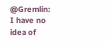@Gremlin: I have no idea of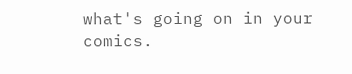what's going on in your comics.